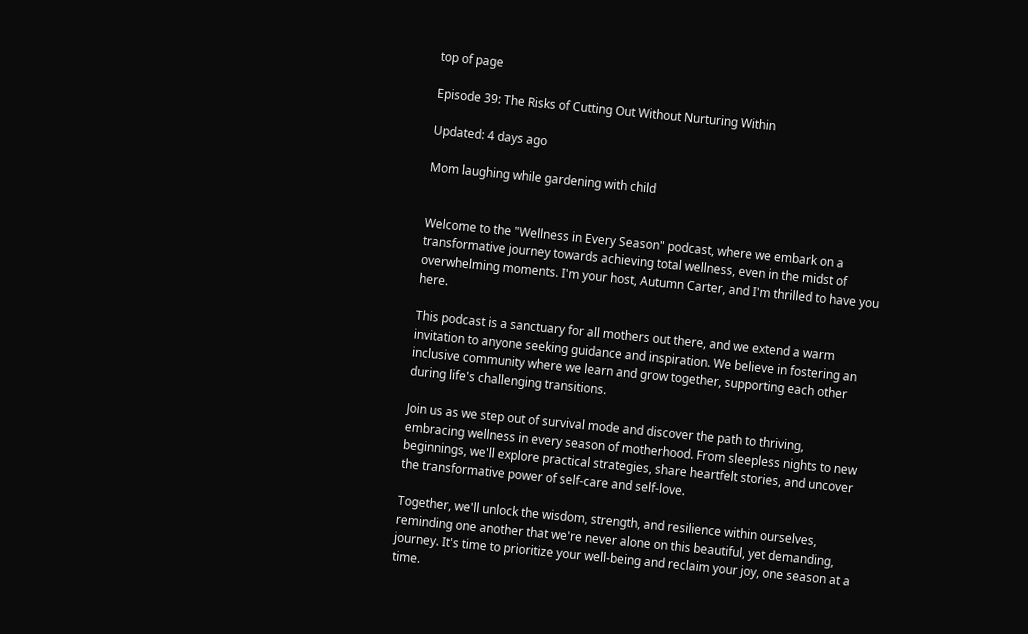top of page

Episode 39: The Risks of Cutting Out Without Nurturing Within

Updated: 4 days ago

Mom laughing while gardening with child


Welcome to the "Wellness in Every Season" podcast, where we embark on a transformative journey towards achieving total wellness, even in the midst of overwhelming moments. I'm your host, Autumn Carter, and I'm thrilled to have you here.

This podcast is a sanctuary for all mothers out there, and we extend a warm invitation to anyone seeking guidance and inspiration. We believe in fostering an inclusive community where we learn and grow together, supporting each other during life's challenging transitions.

Join us as we step out of survival mode and discover the path to thriving, embracing wellness in every season of motherhood. From sleepless nights to new beginnings, we'll explore practical strategies, share heartfelt stories, and uncover the transformative power of self-care and self-love.

Together, we'll unlock the wisdom, strength, and resilience within ourselves, reminding one another that we're never alone on this beautiful, yet demanding, journey. It's time to prioritize your well-being and reclaim your joy, one season at a time.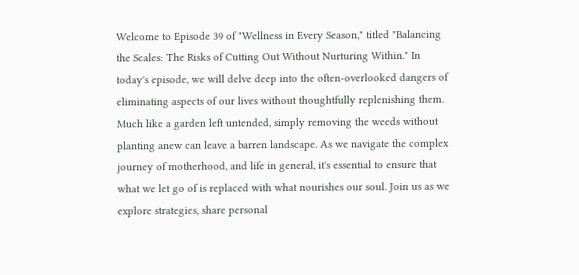Welcome to Episode 39 of "Wellness in Every Season," titled "Balancing the Scales: The Risks of Cutting Out Without Nurturing Within." In today's episode, we will delve deep into the often-overlooked dangers of eliminating aspects of our lives without thoughtfully replenishing them. Much like a garden left untended, simply removing the weeds without planting anew can leave a barren landscape. As we navigate the complex journey of motherhood, and life in general, it's essential to ensure that what we let go of is replaced with what nourishes our soul. Join us as we explore strategies, share personal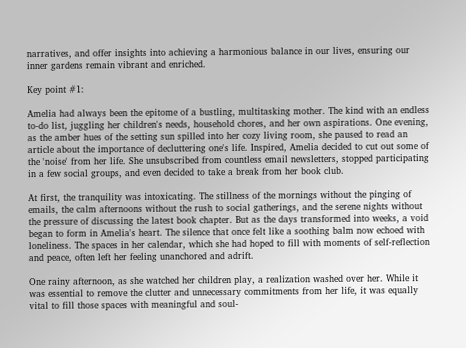narratives, and offer insights into achieving a harmonious balance in our lives, ensuring our inner gardens remain vibrant and enriched.

Key point #1:

Amelia had always been the epitome of a bustling, multitasking mother. The kind with an endless to-do list, juggling her children's needs, household chores, and her own aspirations. One evening, as the amber hues of the setting sun spilled into her cozy living room, she paused to read an article about the importance of decluttering one's life. Inspired, Amelia decided to cut out some of the 'noise' from her life. She unsubscribed from countless email newsletters, stopped participating in a few social groups, and even decided to take a break from her book club.

At first, the tranquility was intoxicating. The stillness of the mornings without the pinging of emails, the calm afternoons without the rush to social gatherings, and the serene nights without the pressure of discussing the latest book chapter. But as the days transformed into weeks, a void began to form in Amelia's heart. The silence that once felt like a soothing balm now echoed with loneliness. The spaces in her calendar, which she had hoped to fill with moments of self-reflection and peace, often left her feeling unanchored and adrift.

One rainy afternoon, as she watched her children play, a realization washed over her. While it was essential to remove the clutter and unnecessary commitments from her life, it was equally vital to fill those spaces with meaningful and soul-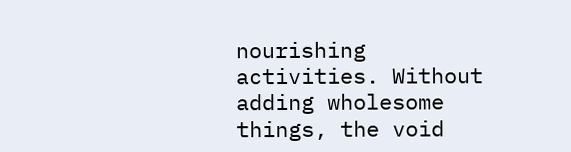nourishing activities. Without adding wholesome things, the void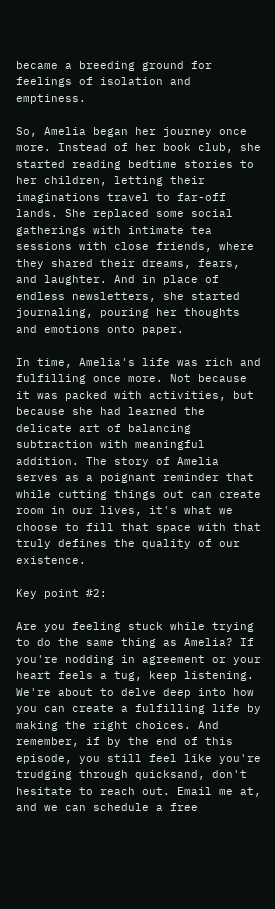became a breeding ground for feelings of isolation and emptiness.

So, Amelia began her journey once more. Instead of her book club, she started reading bedtime stories to her children, letting their imaginations travel to far-off lands. She replaced some social gatherings with intimate tea sessions with close friends, where they shared their dreams, fears, and laughter. And in place of endless newsletters, she started journaling, pouring her thoughts and emotions onto paper.

In time, Amelia's life was rich and fulfilling once more. Not because it was packed with activities, but because she had learned the delicate art of balancing subtraction with meaningful addition. The story of Amelia serves as a poignant reminder that while cutting things out can create room in our lives, it's what we choose to fill that space with that truly defines the quality of our existence.

Key point #2:

Are you feeling stuck while trying to do the same thing as Amelia? If you're nodding in agreement or your heart feels a tug, keep listening. We're about to delve deep into how you can create a fulfilling life by making the right choices. And remember, if by the end of this episode, you still feel like you're trudging through quicksand, don't hesitate to reach out. Email me at, and we can schedule a free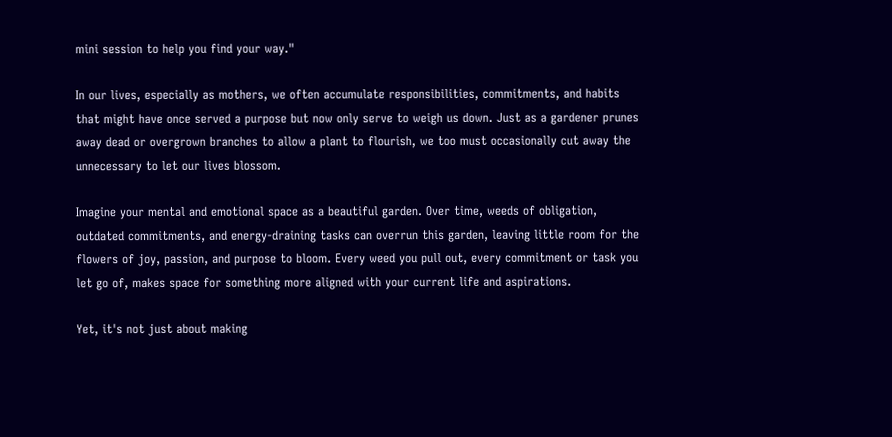mini session to help you find your way."

In our lives, especially as mothers, we often accumulate responsibilities, commitments, and habits that might have once served a purpose but now only serve to weigh us down. Just as a gardener prunes away dead or overgrown branches to allow a plant to flourish, we too must occasionally cut away the unnecessary to let our lives blossom.

Imagine your mental and emotional space as a beautiful garden. Over time, weeds of obligation, outdated commitments, and energy-draining tasks can overrun this garden, leaving little room for the flowers of joy, passion, and purpose to bloom. Every weed you pull out, every commitment or task you let go of, makes space for something more aligned with your current life and aspirations.

Yet, it's not just about making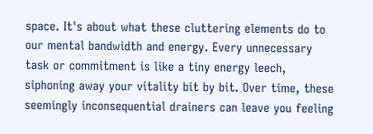space. It's about what these cluttering elements do to our mental bandwidth and energy. Every unnecessary task or commitment is like a tiny energy leech, siphoning away your vitality bit by bit. Over time, these seemingly inconsequential drainers can leave you feeling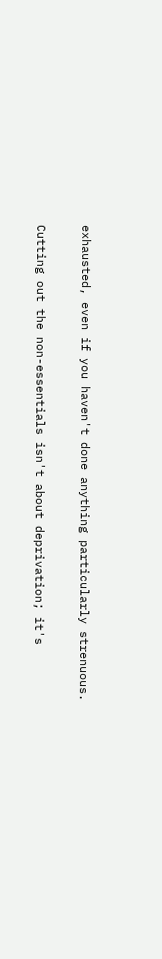exhausted, even if you haven't done anything particularly strenuous.

Cutting out the non-essentials isn't about deprivation; it's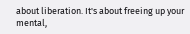about liberation. It's about freeing up your mental,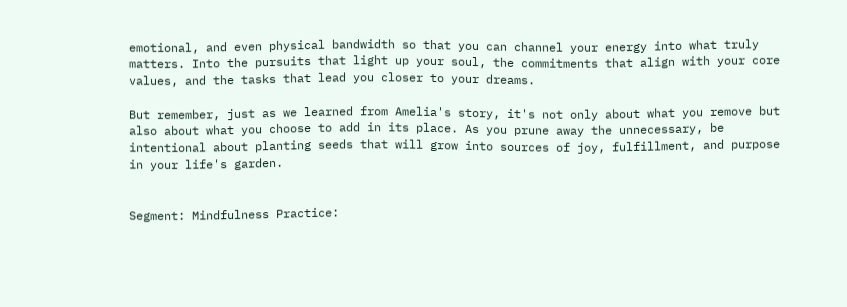emotional, and even physical bandwidth so that you can channel your energy into what truly matters. Into the pursuits that light up your soul, the commitments that align with your core values, and the tasks that lead you closer to your dreams.

But remember, just as we learned from Amelia's story, it's not only about what you remove but also about what you choose to add in its place. As you prune away the unnecessary, be intentional about planting seeds that will grow into sources of joy, fulfillment, and purpose in your life's garden.


Segment: Mindfulness Practice: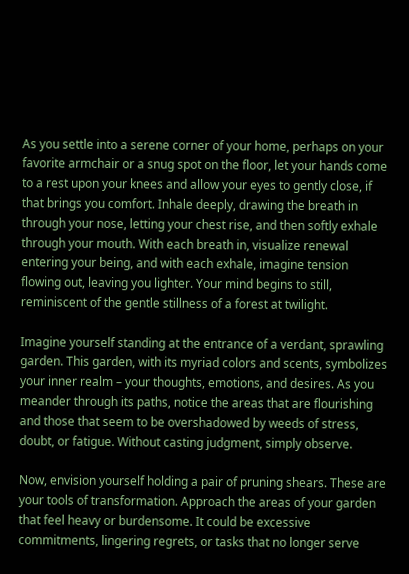As you settle into a serene corner of your home, perhaps on your favorite armchair or a snug spot on the floor, let your hands come to a rest upon your knees and allow your eyes to gently close, if that brings you comfort. Inhale deeply, drawing the breath in through your nose, letting your chest rise, and then softly exhale through your mouth. With each breath in, visualize renewal entering your being, and with each exhale, imagine tension flowing out, leaving you lighter. Your mind begins to still, reminiscent of the gentle stillness of a forest at twilight.

Imagine yourself standing at the entrance of a verdant, sprawling garden. This garden, with its myriad colors and scents, symbolizes your inner realm – your thoughts, emotions, and desires. As you meander through its paths, notice the areas that are flourishing and those that seem to be overshadowed by weeds of stress, doubt, or fatigue. Without casting judgment, simply observe.

Now, envision yourself holding a pair of pruning shears. These are your tools of transformation. Approach the areas of your garden that feel heavy or burdensome. It could be excessive commitments, lingering regrets, or tasks that no longer serve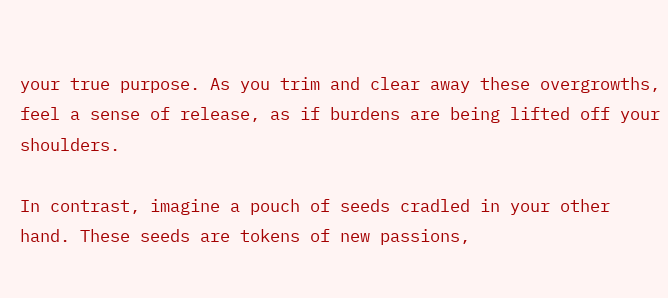your true purpose. As you trim and clear away these overgrowths, feel a sense of release, as if burdens are being lifted off your shoulders.

In contrast, imagine a pouch of seeds cradled in your other hand. These seeds are tokens of new passions,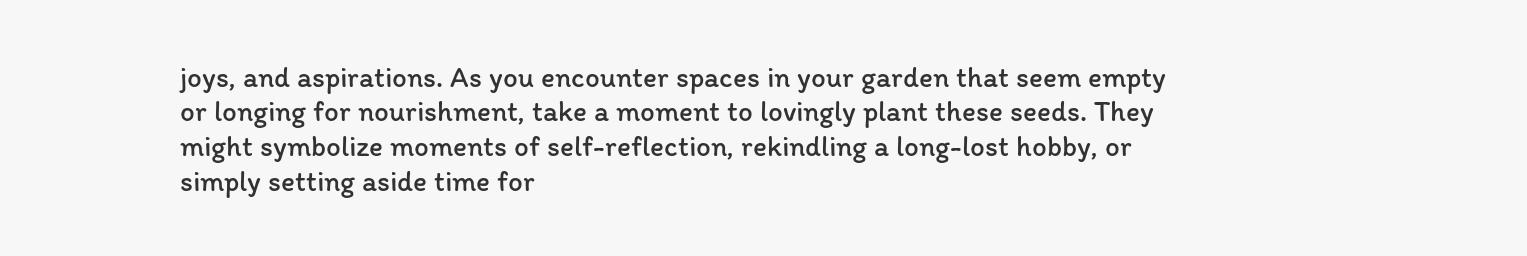joys, and aspirations. As you encounter spaces in your garden that seem empty or longing for nourishment, take a moment to lovingly plant these seeds. They might symbolize moments of self-reflection, rekindling a long-lost hobby, or simply setting aside time for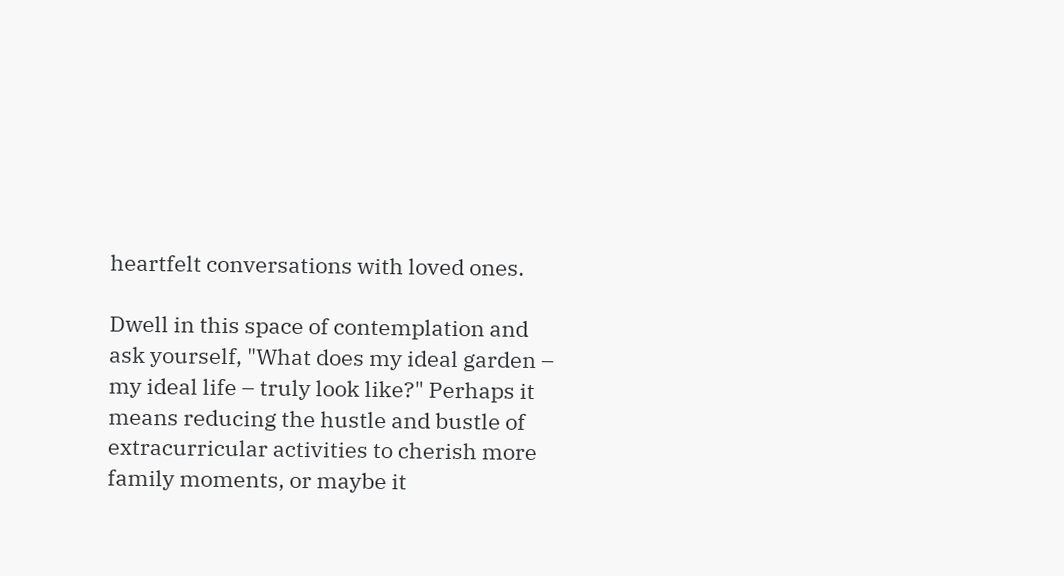heartfelt conversations with loved ones.

Dwell in this space of contemplation and ask yourself, "What does my ideal garden – my ideal life – truly look like?" Perhaps it means reducing the hustle and bustle of extracurricular activities to cherish more family moments, or maybe it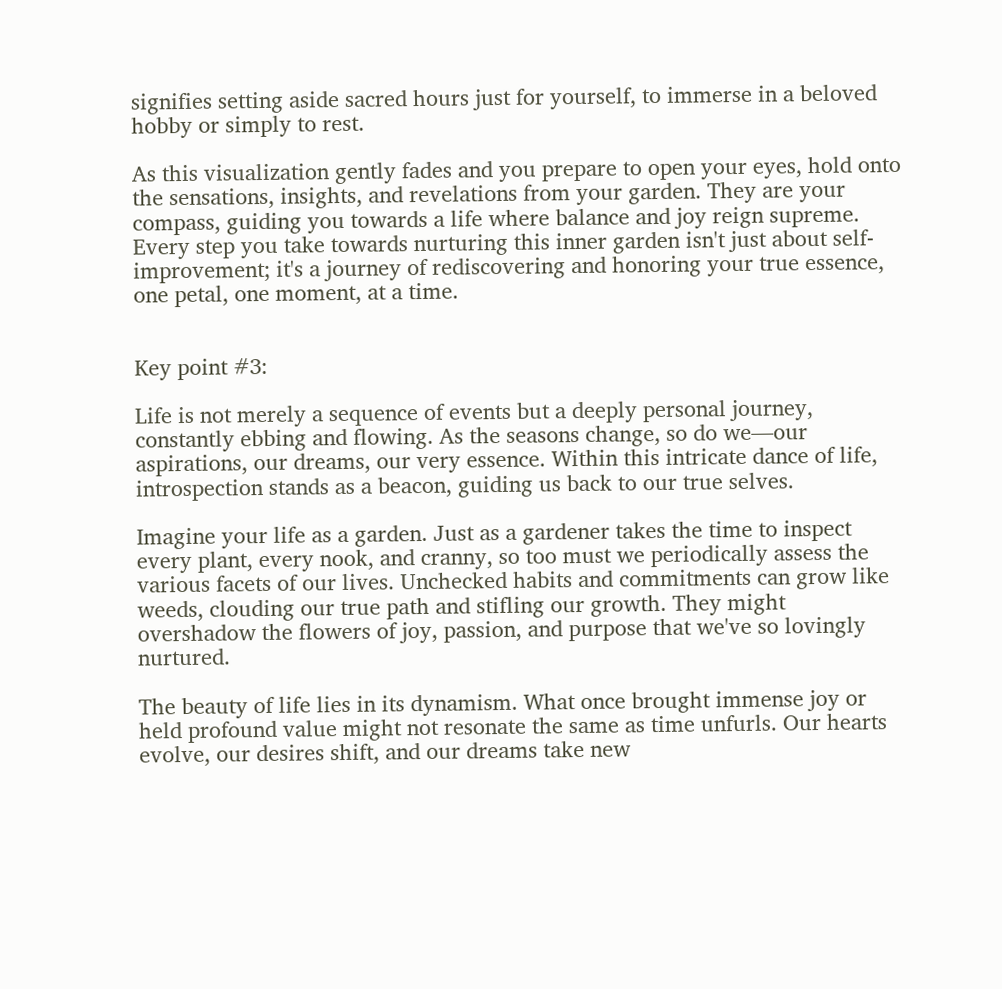signifies setting aside sacred hours just for yourself, to immerse in a beloved hobby or simply to rest.

As this visualization gently fades and you prepare to open your eyes, hold onto the sensations, insights, and revelations from your garden. They are your compass, guiding you towards a life where balance and joy reign supreme. Every step you take towards nurturing this inner garden isn't just about self-improvement; it's a journey of rediscovering and honoring your true essence, one petal, one moment, at a time.


Key point #3:

Life is not merely a sequence of events but a deeply personal journey, constantly ebbing and flowing. As the seasons change, so do we—our aspirations, our dreams, our very essence. Within this intricate dance of life, introspection stands as a beacon, guiding us back to our true selves.

Imagine your life as a garden. Just as a gardener takes the time to inspect every plant, every nook, and cranny, so too must we periodically assess the various facets of our lives. Unchecked habits and commitments can grow like weeds, clouding our true path and stifling our growth. They might overshadow the flowers of joy, passion, and purpose that we've so lovingly nurtured.

The beauty of life lies in its dynamism. What once brought immense joy or held profound value might not resonate the same as time unfurls. Our hearts evolve, our desires shift, and our dreams take new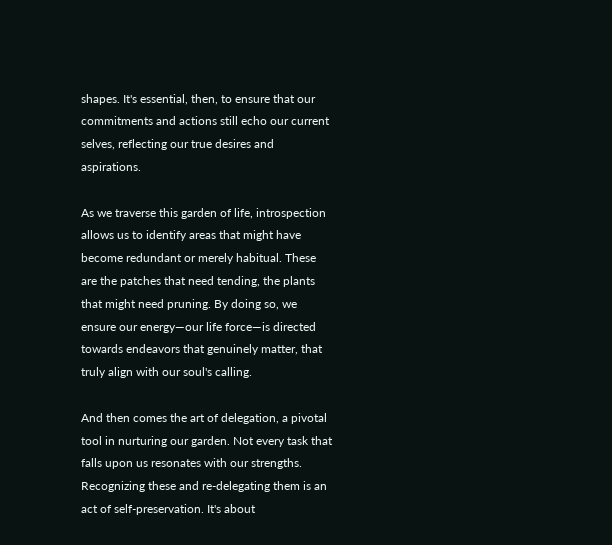shapes. It's essential, then, to ensure that our commitments and actions still echo our current selves, reflecting our true desires and aspirations.

As we traverse this garden of life, introspection allows us to identify areas that might have become redundant or merely habitual. These are the patches that need tending, the plants that might need pruning. By doing so, we ensure our energy—our life force—is directed towards endeavors that genuinely matter, that truly align with our soul's calling.

And then comes the art of delegation, a pivotal tool in nurturing our garden. Not every task that falls upon us resonates with our strengths. Recognizing these and re-delegating them is an act of self-preservation. It's about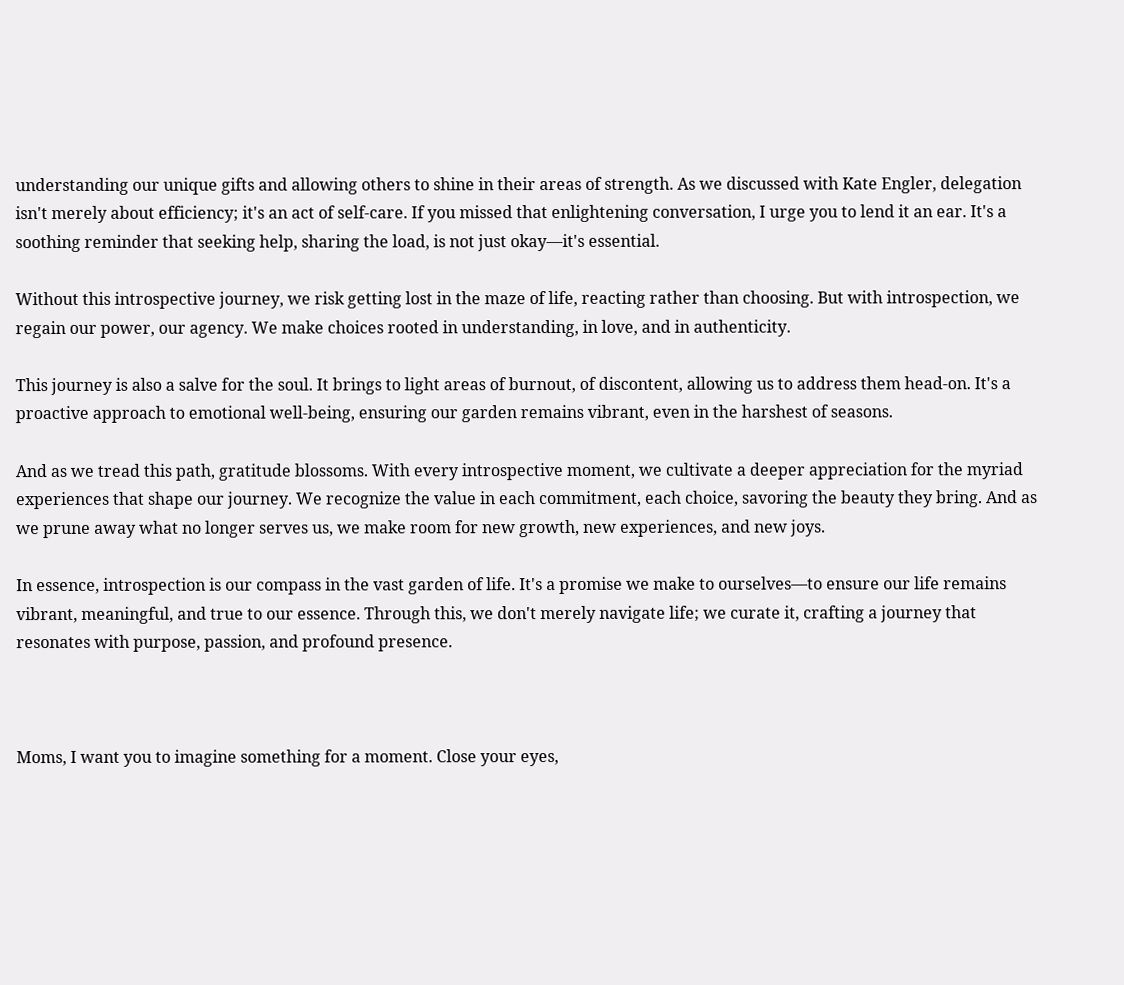understanding our unique gifts and allowing others to shine in their areas of strength. As we discussed with Kate Engler, delegation isn't merely about efficiency; it's an act of self-care. If you missed that enlightening conversation, I urge you to lend it an ear. It's a soothing reminder that seeking help, sharing the load, is not just okay—it's essential.

Without this introspective journey, we risk getting lost in the maze of life, reacting rather than choosing. But with introspection, we regain our power, our agency. We make choices rooted in understanding, in love, and in authenticity.

This journey is also a salve for the soul. It brings to light areas of burnout, of discontent, allowing us to address them head-on. It's a proactive approach to emotional well-being, ensuring our garden remains vibrant, even in the harshest of seasons.

And as we tread this path, gratitude blossoms. With every introspective moment, we cultivate a deeper appreciation for the myriad experiences that shape our journey. We recognize the value in each commitment, each choice, savoring the beauty they bring. And as we prune away what no longer serves us, we make room for new growth, new experiences, and new joys.

In essence, introspection is our compass in the vast garden of life. It's a promise we make to ourselves—to ensure our life remains vibrant, meaningful, and true to our essence. Through this, we don't merely navigate life; we curate it, crafting a journey that resonates with purpose, passion, and profound presence.



Moms, I want you to imagine something for a moment. Close your eyes,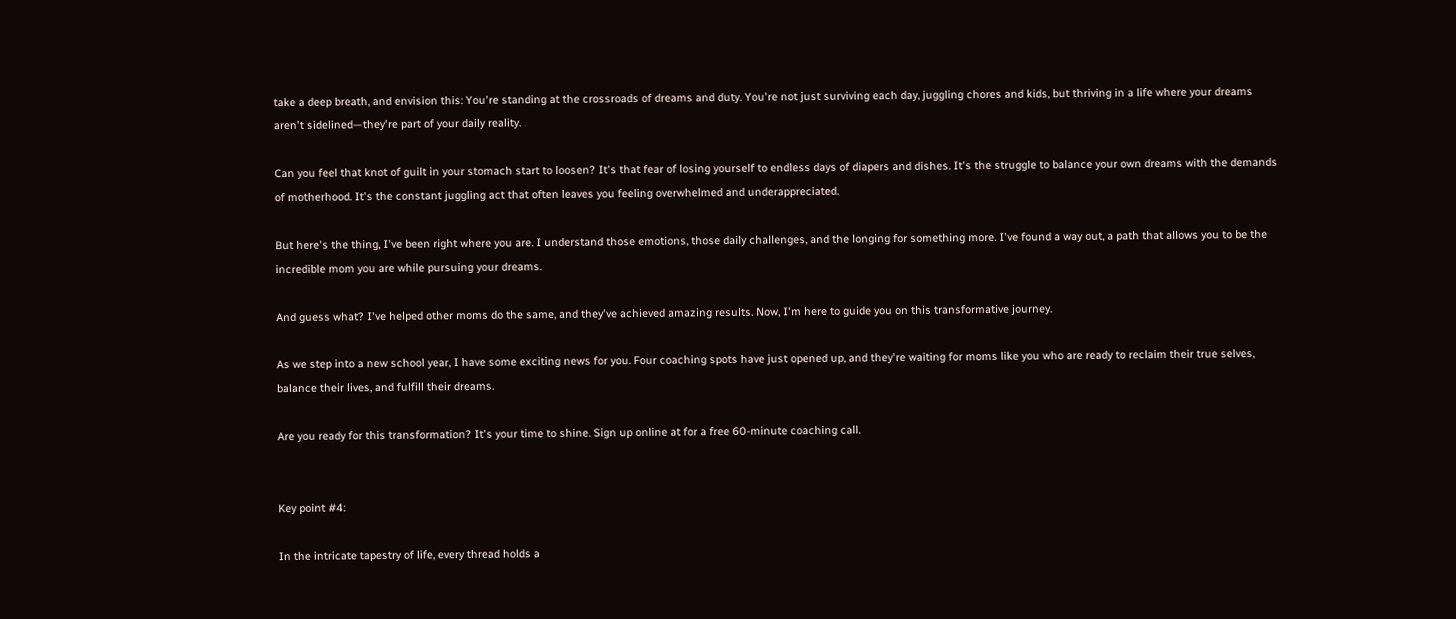take a deep breath, and envision this: You're standing at the crossroads of dreams and duty. You're not just surviving each day, juggling chores and kids, but thriving in a life where your dreams aren't sidelined—they're part of your daily reality.

Can you feel that knot of guilt in your stomach start to loosen? It's that fear of losing yourself to endless days of diapers and dishes. It's the struggle to balance your own dreams with the demands of motherhood. It's the constant juggling act that often leaves you feeling overwhelmed and underappreciated.

But here's the thing, I've been right where you are. I understand those emotions, those daily challenges, and the longing for something more. I've found a way out, a path that allows you to be the incredible mom you are while pursuing your dreams.

And guess what? I've helped other moms do the same, and they've achieved amazing results. Now, I'm here to guide you on this transformative journey.

As we step into a new school year, I have some exciting news for you. Four coaching spots have just opened up, and they're waiting for moms like you who are ready to reclaim their true selves, balance their lives, and fulfill their dreams.

Are you ready for this transformation? It's your time to shine. Sign up online at for a free 60-minute coaching call.


Key point #4:

In the intricate tapestry of life, every thread holds a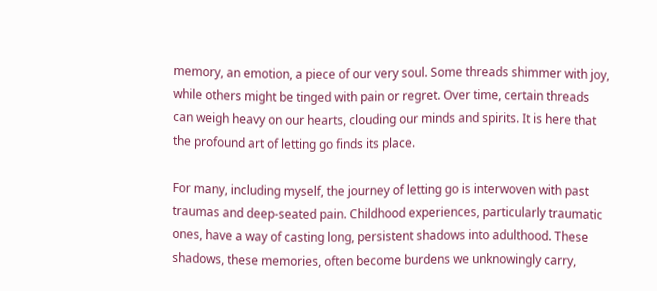memory, an emotion, a piece of our very soul. Some threads shimmer with joy, while others might be tinged with pain or regret. Over time, certain threads can weigh heavy on our hearts, clouding our minds and spirits. It is here that the profound art of letting go finds its place.

For many, including myself, the journey of letting go is interwoven with past traumas and deep-seated pain. Childhood experiences, particularly traumatic ones, have a way of casting long, persistent shadows into adulthood. These shadows, these memories, often become burdens we unknowingly carry,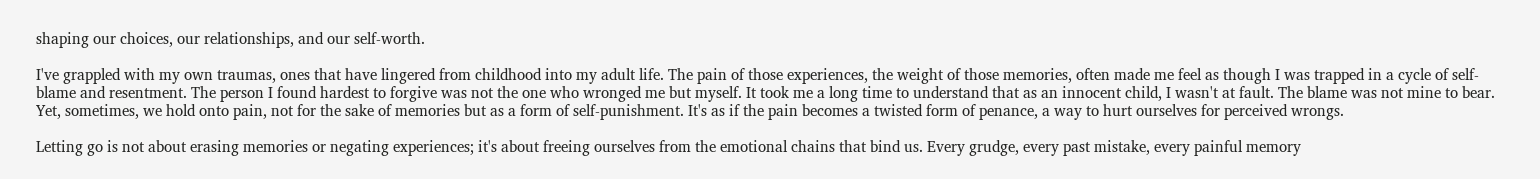shaping our choices, our relationships, and our self-worth.

I've grappled with my own traumas, ones that have lingered from childhood into my adult life. The pain of those experiences, the weight of those memories, often made me feel as though I was trapped in a cycle of self-blame and resentment. The person I found hardest to forgive was not the one who wronged me but myself. It took me a long time to understand that as an innocent child, I wasn't at fault. The blame was not mine to bear. Yet, sometimes, we hold onto pain, not for the sake of memories but as a form of self-punishment. It's as if the pain becomes a twisted form of penance, a way to hurt ourselves for perceived wrongs.

Letting go is not about erasing memories or negating experiences; it's about freeing ourselves from the emotional chains that bind us. Every grudge, every past mistake, every painful memory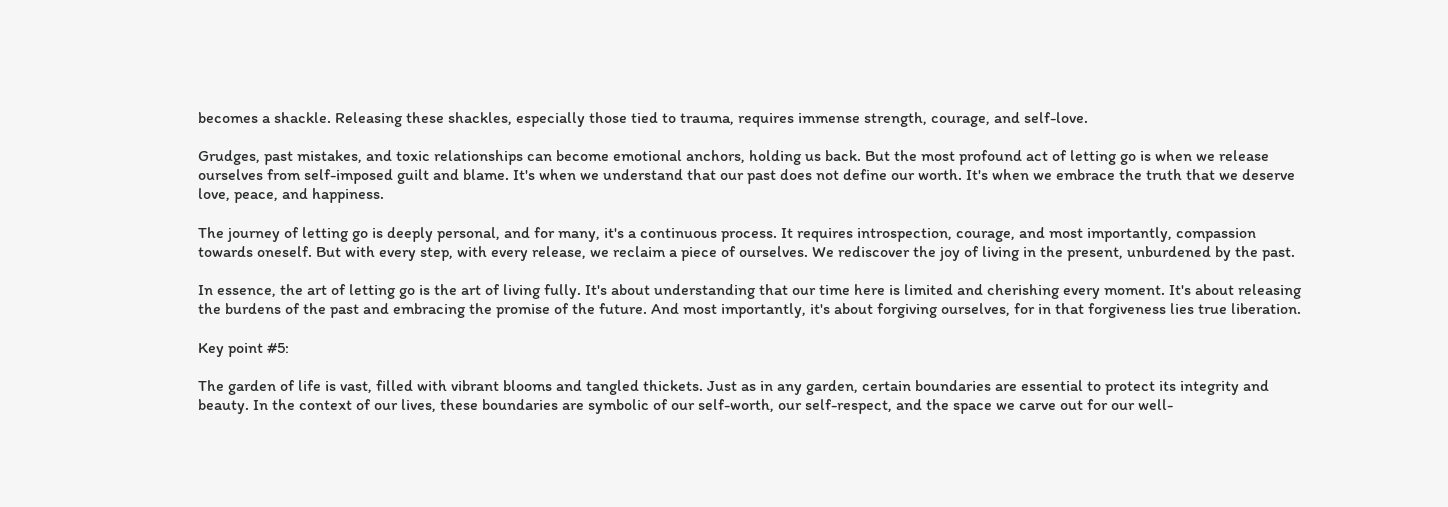becomes a shackle. Releasing these shackles, especially those tied to trauma, requires immense strength, courage, and self-love.

Grudges, past mistakes, and toxic relationships can become emotional anchors, holding us back. But the most profound act of letting go is when we release ourselves from self-imposed guilt and blame. It's when we understand that our past does not define our worth. It's when we embrace the truth that we deserve love, peace, and happiness.

The journey of letting go is deeply personal, and for many, it's a continuous process. It requires introspection, courage, and most importantly, compassion towards oneself. But with every step, with every release, we reclaim a piece of ourselves. We rediscover the joy of living in the present, unburdened by the past.

In essence, the art of letting go is the art of living fully. It's about understanding that our time here is limited and cherishing every moment. It's about releasing the burdens of the past and embracing the promise of the future. And most importantly, it's about forgiving ourselves, for in that forgiveness lies true liberation.

Key point #5:

The garden of life is vast, filled with vibrant blooms and tangled thickets. Just as in any garden, certain boundaries are essential to protect its integrity and beauty. In the context of our lives, these boundaries are symbolic of our self-worth, our self-respect, and the space we carve out for our well-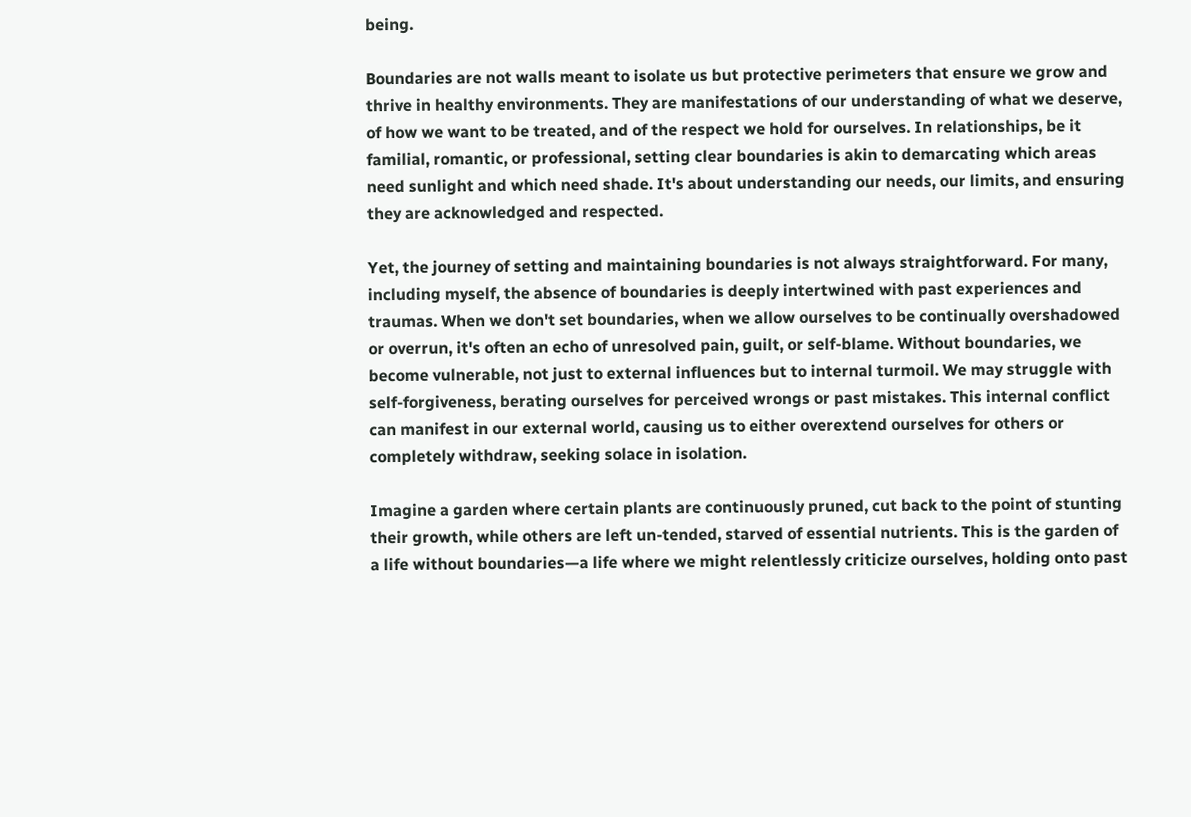being.

Boundaries are not walls meant to isolate us but protective perimeters that ensure we grow and thrive in healthy environments. They are manifestations of our understanding of what we deserve, of how we want to be treated, and of the respect we hold for ourselves. In relationships, be it familial, romantic, or professional, setting clear boundaries is akin to demarcating which areas need sunlight and which need shade. It's about understanding our needs, our limits, and ensuring they are acknowledged and respected.

Yet, the journey of setting and maintaining boundaries is not always straightforward. For many, including myself, the absence of boundaries is deeply intertwined with past experiences and traumas. When we don't set boundaries, when we allow ourselves to be continually overshadowed or overrun, it's often an echo of unresolved pain, guilt, or self-blame. Without boundaries, we become vulnerable, not just to external influences but to internal turmoil. We may struggle with self-forgiveness, berating ourselves for perceived wrongs or past mistakes. This internal conflict can manifest in our external world, causing us to either overextend ourselves for others or completely withdraw, seeking solace in isolation.

Imagine a garden where certain plants are continuously pruned, cut back to the point of stunting their growth, while others are left un-tended, starved of essential nutrients. This is the garden of a life without boundaries—a life where we might relentlessly criticize ourselves, holding onto past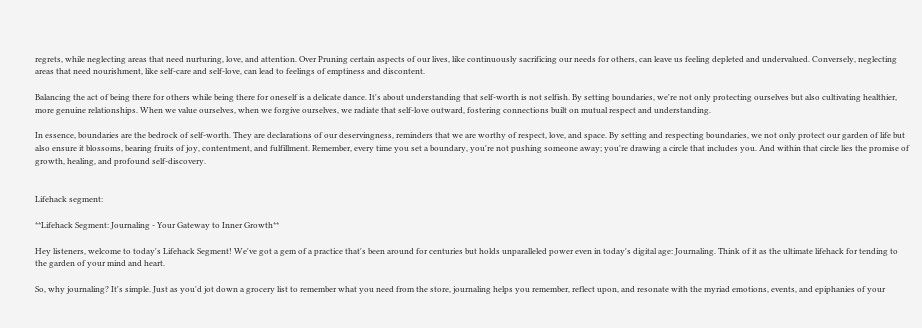regrets, while neglecting areas that need nurturing, love, and attention. Over Pruning certain aspects of our lives, like continuously sacrificing our needs for others, can leave us feeling depleted and undervalued. Conversely, neglecting areas that need nourishment, like self-care and self-love, can lead to feelings of emptiness and discontent.

Balancing the act of being there for others while being there for oneself is a delicate dance. It's about understanding that self-worth is not selfish. By setting boundaries, we're not only protecting ourselves but also cultivating healthier, more genuine relationships. When we value ourselves, when we forgive ourselves, we radiate that self-love outward, fostering connections built on mutual respect and understanding.

In essence, boundaries are the bedrock of self-worth. They are declarations of our deservingness, reminders that we are worthy of respect, love, and space. By setting and respecting boundaries, we not only protect our garden of life but also ensure it blossoms, bearing fruits of joy, contentment, and fulfillment. Remember, every time you set a boundary, you're not pushing someone away; you're drawing a circle that includes you. And within that circle lies the promise of growth, healing, and profound self-discovery.


Lifehack segment:

**Lifehack Segment: Journaling - Your Gateway to Inner Growth**

Hey listeners, welcome to today's Lifehack Segment! We've got a gem of a practice that's been around for centuries but holds unparalleled power even in today's digital age: Journaling. Think of it as the ultimate lifehack for tending to the garden of your mind and heart.

So, why journaling? It's simple. Just as you'd jot down a grocery list to remember what you need from the store, journaling helps you remember, reflect upon, and resonate with the myriad emotions, events, and epiphanies of your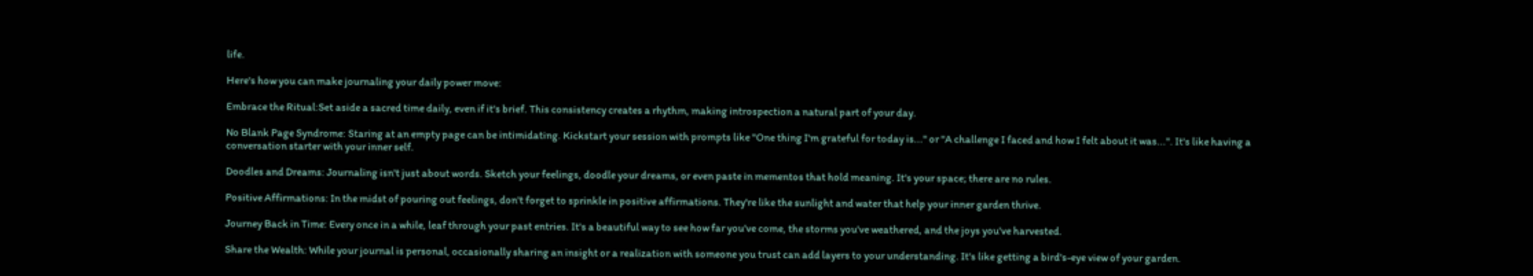life.

Here's how you can make journaling your daily power move:

Embrace the Ritual:Set aside a sacred time daily, even if it's brief. This consistency creates a rhythm, making introspection a natural part of your day.

No Blank Page Syndrome: Staring at an empty page can be intimidating. Kickstart your session with prompts like "One thing I'm grateful for today is..." or "A challenge I faced and how I felt about it was...". It's like having a conversation starter with your inner self.

Doodles and Dreams: Journaling isn't just about words. Sketch your feelings, doodle your dreams, or even paste in mementos that hold meaning. It's your space; there are no rules.

Positive Affirmations: In the midst of pouring out feelings, don't forget to sprinkle in positive affirmations. They're like the sunlight and water that help your inner garden thrive.

Journey Back in Time: Every once in a while, leaf through your past entries. It's a beautiful way to see how far you've come, the storms you've weathered, and the joys you've harvested.

Share the Wealth: While your journal is personal, occasionally sharing an insight or a realization with someone you trust can add layers to your understanding. It's like getting a bird's-eye view of your garden.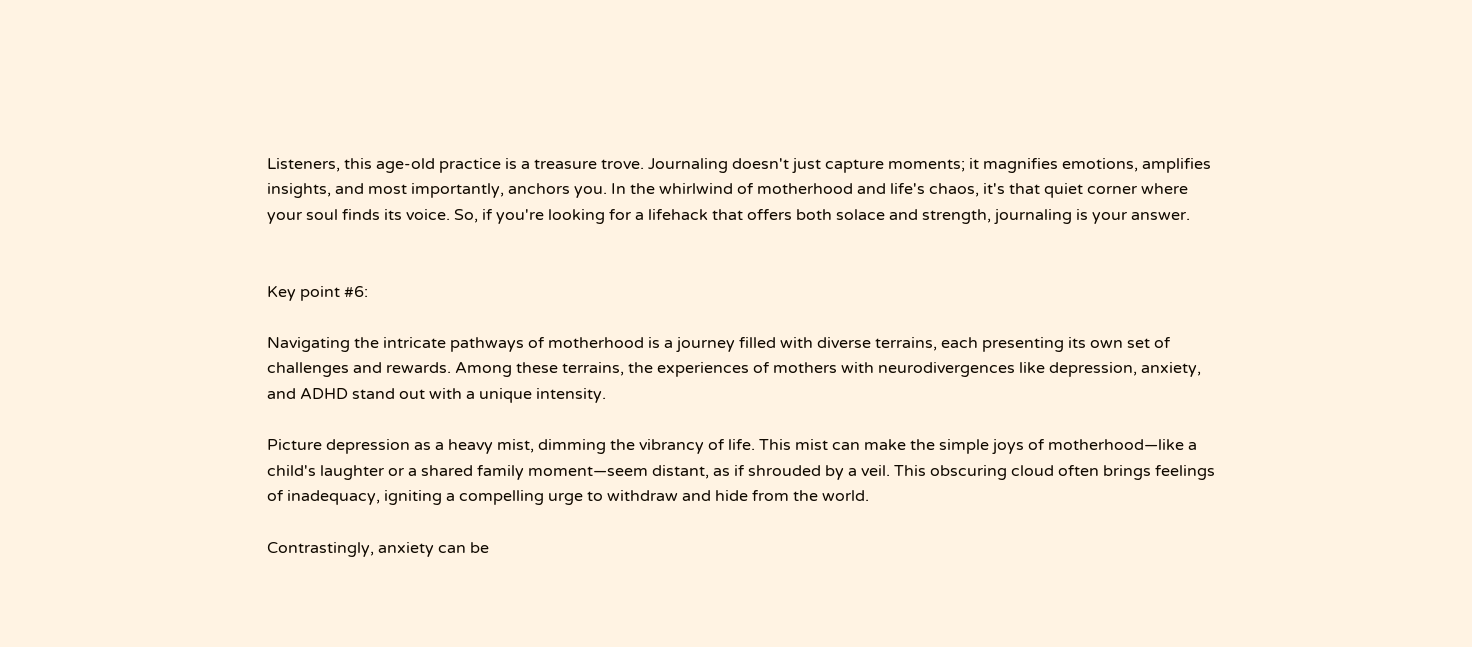Listeners, this age-old practice is a treasure trove. Journaling doesn't just capture moments; it magnifies emotions, amplifies insights, and most importantly, anchors you. In the whirlwind of motherhood and life's chaos, it's that quiet corner where your soul finds its voice. So, if you're looking for a lifehack that offers both solace and strength, journaling is your answer.


Key point #6:

Navigating the intricate pathways of motherhood is a journey filled with diverse terrains, each presenting its own set of challenges and rewards. Among these terrains, the experiences of mothers with neurodivergences like depression, anxiety, and ADHD stand out with a unique intensity.

Picture depression as a heavy mist, dimming the vibrancy of life. This mist can make the simple joys of motherhood—like a child's laughter or a shared family moment—seem distant, as if shrouded by a veil. This obscuring cloud often brings feelings of inadequacy, igniting a compelling urge to withdraw and hide from the world.

Contrastingly, anxiety can be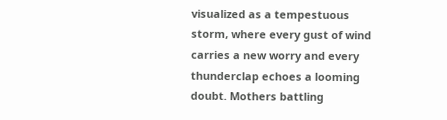visualized as a tempestuous storm, where every gust of wind carries a new worry and every thunderclap echoes a looming doubt. Mothers battling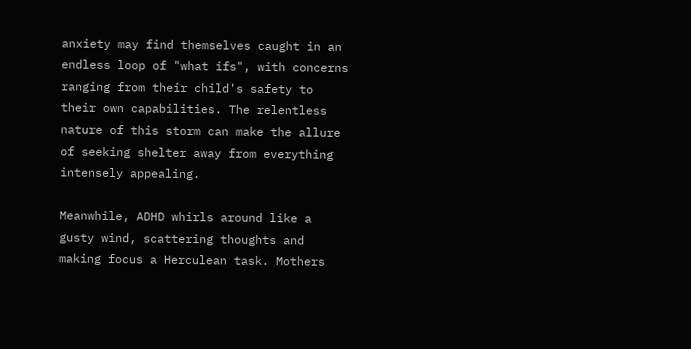anxiety may find themselves caught in an endless loop of "what ifs", with concerns ranging from their child's safety to their own capabilities. The relentless nature of this storm can make the allure of seeking shelter away from everything intensely appealing.

Meanwhile, ADHD whirls around like a gusty wind, scattering thoughts and making focus a Herculean task. Mothers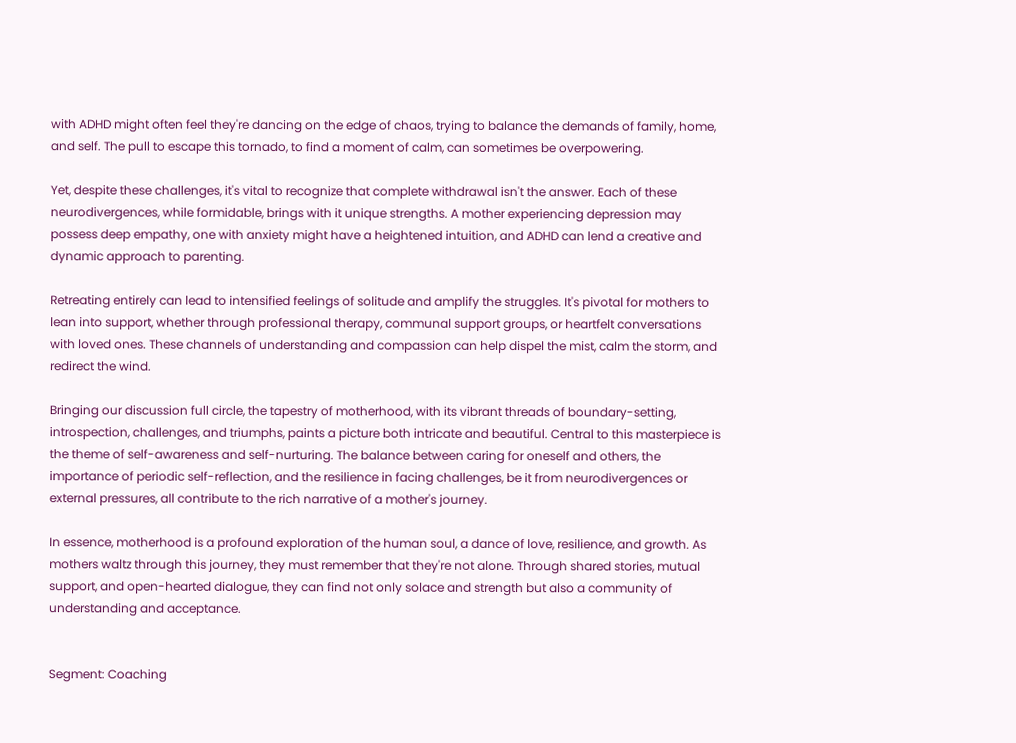with ADHD might often feel they're dancing on the edge of chaos, trying to balance the demands of family, home, and self. The pull to escape this tornado, to find a moment of calm, can sometimes be overpowering.

Yet, despite these challenges, it's vital to recognize that complete withdrawal isn't the answer. Each of these neurodivergences, while formidable, brings with it unique strengths. A mother experiencing depression may possess deep empathy, one with anxiety might have a heightened intuition, and ADHD can lend a creative and dynamic approach to parenting.

Retreating entirely can lead to intensified feelings of solitude and amplify the struggles. It's pivotal for mothers to lean into support, whether through professional therapy, communal support groups, or heartfelt conversations with loved ones. These channels of understanding and compassion can help dispel the mist, calm the storm, and redirect the wind.

Bringing our discussion full circle, the tapestry of motherhood, with its vibrant threads of boundary-setting, introspection, challenges, and triumphs, paints a picture both intricate and beautiful. Central to this masterpiece is the theme of self-awareness and self-nurturing. The balance between caring for oneself and others, the importance of periodic self-reflection, and the resilience in facing challenges, be it from neurodivergences or external pressures, all contribute to the rich narrative of a mother's journey.

In essence, motherhood is a profound exploration of the human soul, a dance of love, resilience, and growth. As mothers waltz through this journey, they must remember that they're not alone. Through shared stories, mutual support, and open-hearted dialogue, they can find not only solace and strength but also a community of understanding and acceptance.


Segment: Coaching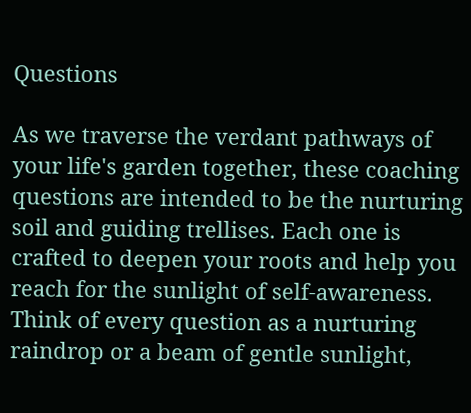Questions

As we traverse the verdant pathways of your life's garden together, these coaching questions are intended to be the nurturing soil and guiding trellises. Each one is crafted to deepen your roots and help you reach for the sunlight of self-awareness. Think of every question as a nurturing raindrop or a beam of gentle sunlight,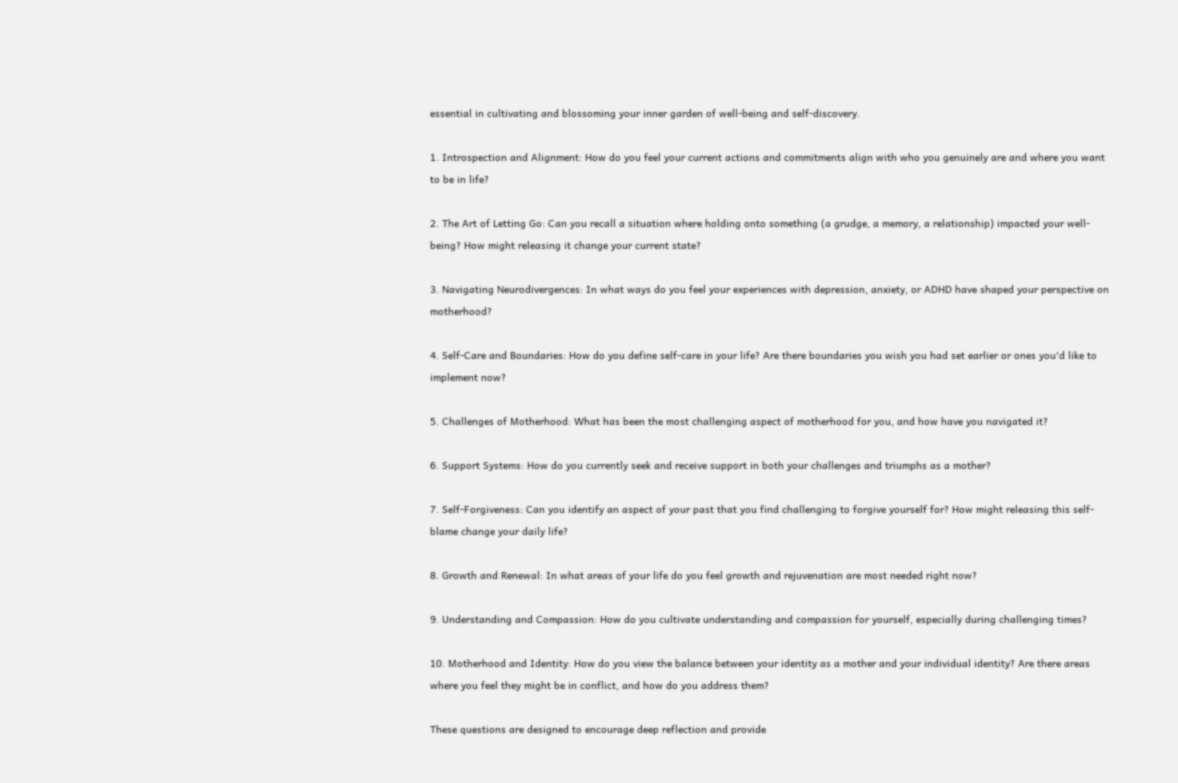essential in cultivating and blossoming your inner garden of well-being and self-discovery.

1. Introspection and Alignment: How do you feel your current actions and commitments align with who you genuinely are and where you want to be in life?

2. The Art of Letting Go: Can you recall a situation where holding onto something (a grudge, a memory, a relationship) impacted your well-being? How might releasing it change your current state?

3. Navigating Neurodivergences: In what ways do you feel your experiences with depression, anxiety, or ADHD have shaped your perspective on motherhood?

4. Self-Care and Boundaries: How do you define self-care in your life? Are there boundaries you wish you had set earlier or ones you'd like to implement now?

5. Challenges of Motherhood: What has been the most challenging aspect of motherhood for you, and how have you navigated it?

6. Support Systems: How do you currently seek and receive support in both your challenges and triumphs as a mother?

7. Self-Forgiveness: Can you identify an aspect of your past that you find challenging to forgive yourself for? How might releasing this self-blame change your daily life?

8. Growth and Renewal: In what areas of your life do you feel growth and rejuvenation are most needed right now?

9. Understanding and Compassion: How do you cultivate understanding and compassion for yourself, especially during challenging times?

10. Motherhood and Identity: How do you view the balance between your identity as a mother and your individual identity? Are there areas where you feel they might be in conflict, and how do you address them?

These questions are designed to encourage deep reflection and provide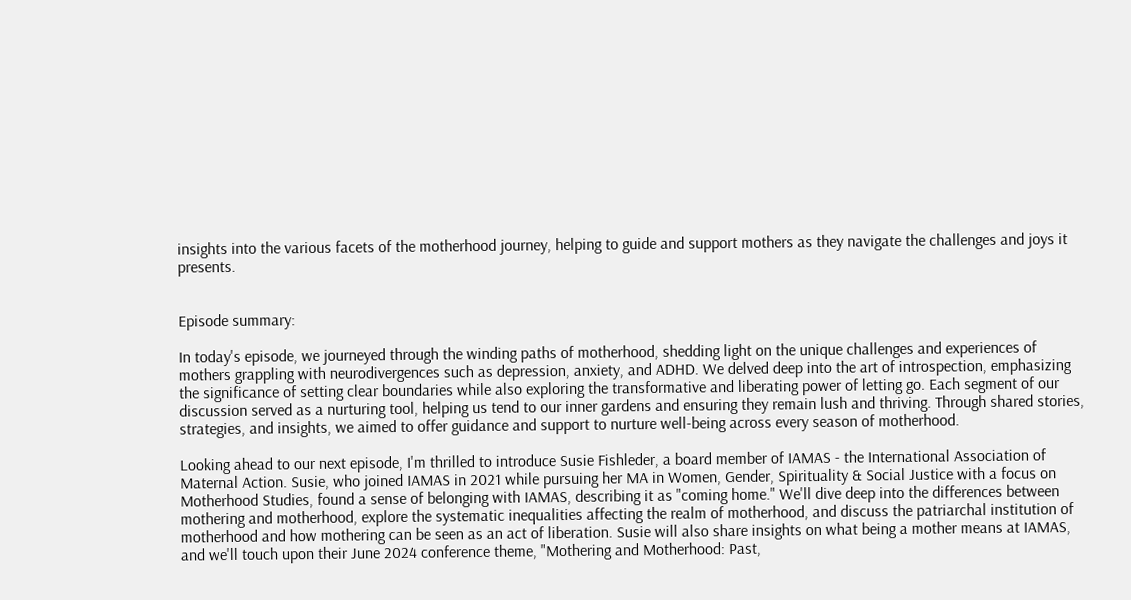insights into the various facets of the motherhood journey, helping to guide and support mothers as they navigate the challenges and joys it presents.


Episode summary:

In today's episode, we journeyed through the winding paths of motherhood, shedding light on the unique challenges and experiences of mothers grappling with neurodivergences such as depression, anxiety, and ADHD. We delved deep into the art of introspection, emphasizing the significance of setting clear boundaries while also exploring the transformative and liberating power of letting go. Each segment of our discussion served as a nurturing tool, helping us tend to our inner gardens and ensuring they remain lush and thriving. Through shared stories, strategies, and insights, we aimed to offer guidance and support to nurture well-being across every season of motherhood.

Looking ahead to our next episode, I'm thrilled to introduce Susie Fishleder, a board member of IAMAS - the International Association of Maternal Action. Susie, who joined IAMAS in 2021 while pursuing her MA in Women, Gender, Spirituality & Social Justice with a focus on Motherhood Studies, found a sense of belonging with IAMAS, describing it as "coming home." We'll dive deep into the differences between mothering and motherhood, explore the systematic inequalities affecting the realm of motherhood, and discuss the patriarchal institution of motherhood and how mothering can be seen as an act of liberation. Susie will also share insights on what being a mother means at IAMAS, and we'll touch upon their June 2024 conference theme, "Mothering and Motherhood: Past,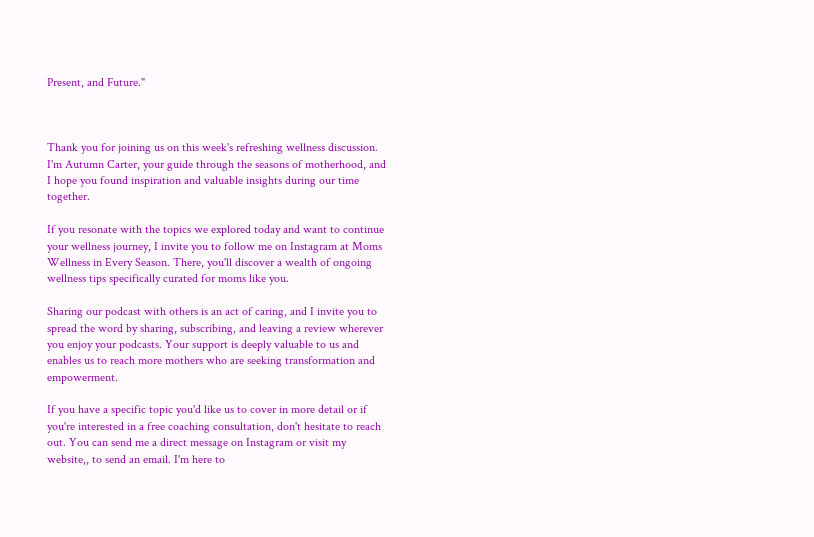Present, and Future."



Thank you for joining us on this week's refreshing wellness discussion. I'm Autumn Carter, your guide through the seasons of motherhood, and I hope you found inspiration and valuable insights during our time together.

If you resonate with the topics we explored today and want to continue your wellness journey, I invite you to follow me on Instagram at Moms Wellness in Every Season. There, you'll discover a wealth of ongoing wellness tips specifically curated for moms like you.

Sharing our podcast with others is an act of caring, and I invite you to spread the word by sharing, subscribing, and leaving a review wherever you enjoy your podcasts. Your support is deeply valuable to us and enables us to reach more mothers who are seeking transformation and empowerment.

If you have a specific topic you'd like us to cover in more detail or if you're interested in a free coaching consultation, don't hesitate to reach out. You can send me a direct message on Instagram or visit my website,, to send an email. I'm here to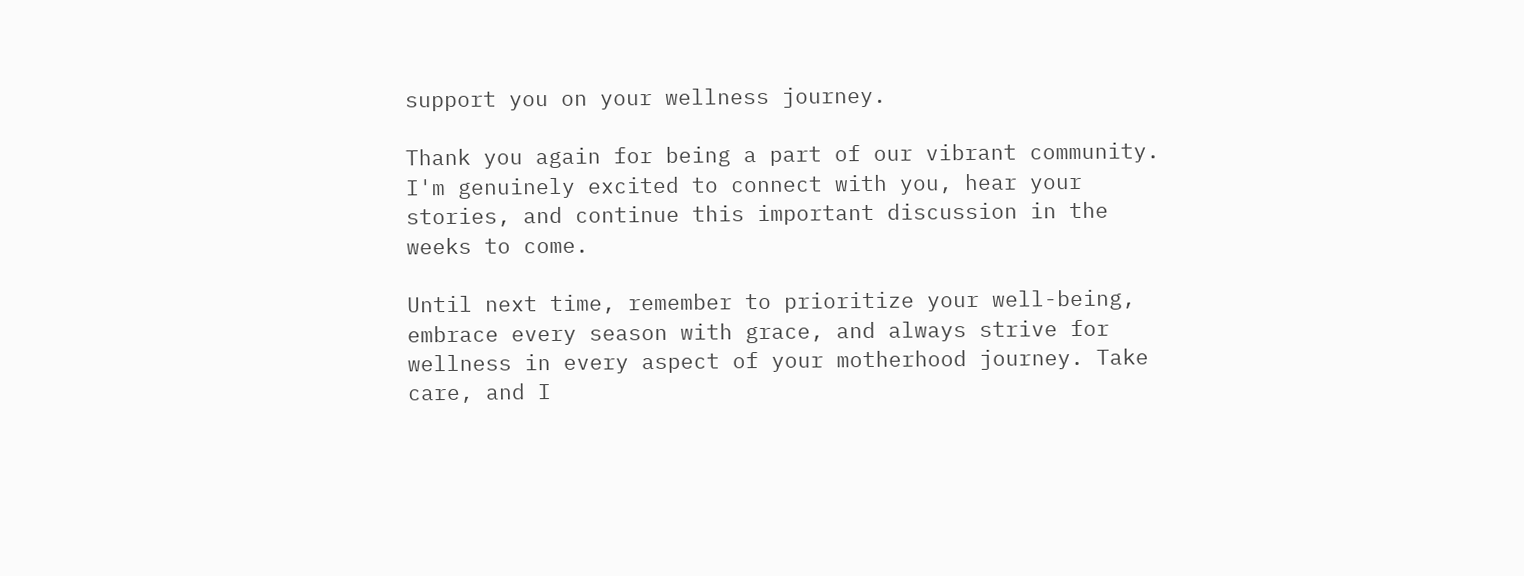support you on your wellness journey.

Thank you again for being a part of our vibrant community. I'm genuinely excited to connect with you, hear your stories, and continue this important discussion in the weeks to come.

Until next time, remember to prioritize your well-being, embrace every season with grace, and always strive for wellness in every aspect of your motherhood journey. Take care, and I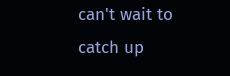can't wait to catch up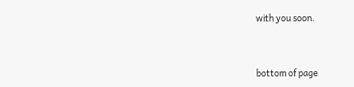with you soon.



bottom of page